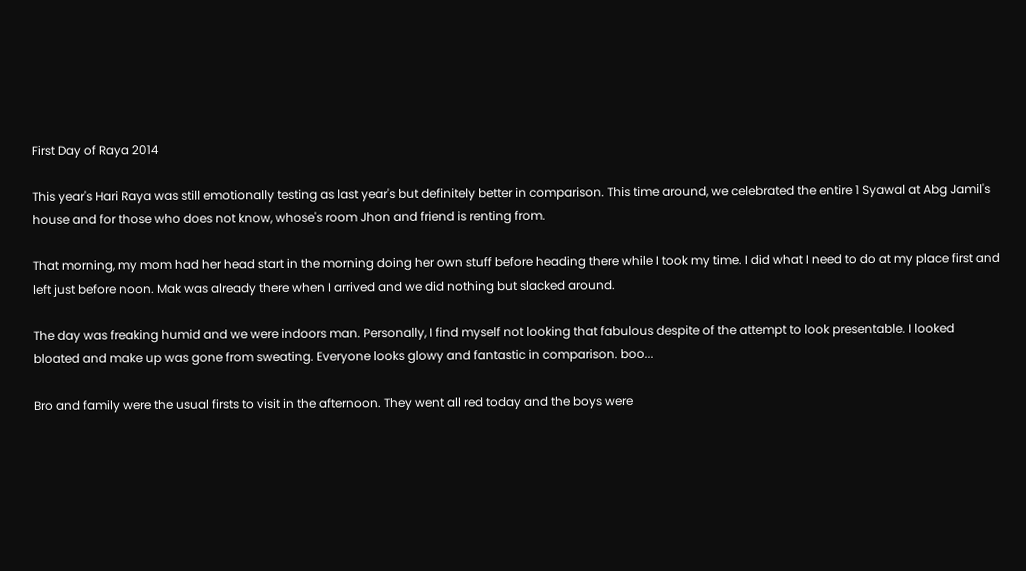First Day of Raya 2014

This year's Hari Raya was still emotionally testing as last year's but definitely better in comparison. This time around, we celebrated the entire 1 Syawal at Abg Jamil's house and for those who does not know, whose's room Jhon and friend is renting from.

That morning, my mom had her head start in the morning doing her own stuff before heading there while I took my time. I did what I need to do at my place first and left just before noon. Mak was already there when I arrived and we did nothing but slacked around.

The day was freaking humid and we were indoors man. Personally, I find myself not looking that fabulous despite of the attempt to look presentable. I looked bloated and make up was gone from sweating. Everyone looks glowy and fantastic in comparison. boo...

Bro and family were the usual firsts to visit in the afternoon. They went all red today and the boys were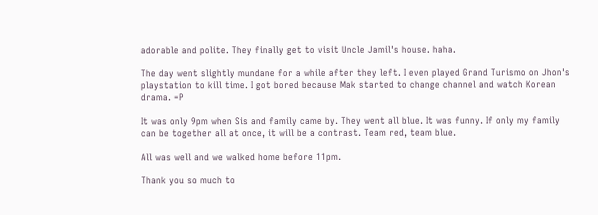adorable and polite. They finally get to visit Uncle Jamil's house. haha.

The day went slightly mundane for a while after they left. I even played Grand Turismo on Jhon's playstation to kill time. I got bored because Mak started to change channel and watch Korean drama. =P

It was only 9pm when Sis and family came by. They went all blue. It was funny. If only my family can be together all at once, it will be a contrast. Team red, team blue.

All was well and we walked home before 11pm.

Thank you so much to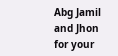Abg Jamil and Jhon for your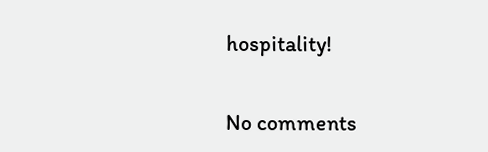hospitality!


No comments